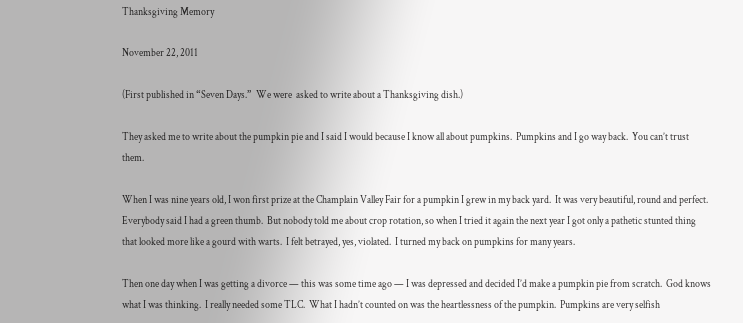Thanksgiving Memory

November 22, 2011

(First published in “Seven Days.”  We were  asked to write about a Thanksgiving dish.)

They asked me to write about the pumpkin pie and I said I would because I know all about pumpkins.  Pumpkins and I go way back.  You can’t trust them.

When I was nine years old, I won first prize at the Champlain Valley Fair for a pumpkin I grew in my back yard.  It was very beautiful, round and perfect.  Everybody said I had a green thumb.  But nobody told me about crop rotation, so when I tried it again the next year I got only a pathetic stunted thing that looked more like a gourd with warts.  I felt betrayed, yes, violated.  I turned my back on pumpkins for many years.

Then one day when I was getting a divorce — this was some time ago — I was depressed and decided I’d make a pumpkin pie from scratch.  God knows what I was thinking.  I really needed some TLC.  What I hadn’t counted on was the heartlessness of the pumpkin.  Pumpkins are very selfish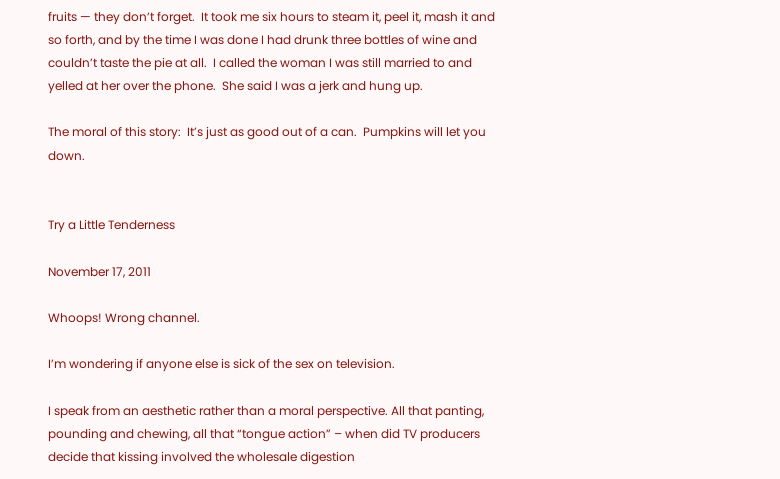fruits — they don’t forget.  It took me six hours to steam it, peel it, mash it and so forth, and by the time I was done I had drunk three bottles of wine and couldn’t taste the pie at all.  I called the woman I was still married to and yelled at her over the phone.  She said I was a jerk and hung up.

The moral of this story:  It’s just as good out of a can.  Pumpkins will let you down.


Try a Little Tenderness

November 17, 2011

Whoops! Wrong channel.

I’m wondering if anyone else is sick of the sex on television.

I speak from an aesthetic rather than a moral perspective. All that panting, pounding and chewing, all that “tongue action” – when did TV producers decide that kissing involved the wholesale digestion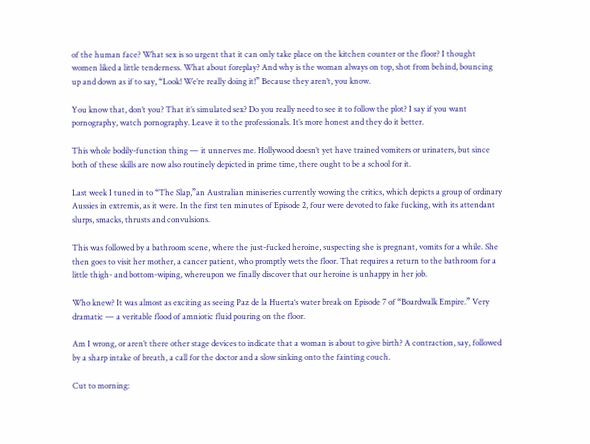of the human face? What sex is so urgent that it can only take place on the kitchen counter or the floor? I thought women liked a little tenderness. What about foreplay? And why is the woman always on top, shot from behind, bouncing up and down as if to say, “Look! We’re really doing it!” Because they aren’t, you know.

You know that, don’t you? That it’s simulated sex? Do you really need to see it to follow the plot? I say if you want pornography, watch pornography. Leave it to the professionals. It’s more honest and they do it better.

This whole bodily-function thing — it unnerves me. Hollywood doesn’t yet have trained vomiters or urinaters, but since both of these skills are now also routinely depicted in prime time, there ought to be a school for it.

Last week I tuned in to “The Slap,”an Australian miniseries currently wowing the critics, which depicts a group of ordinary Aussies in extremis, as it were. In the first ten minutes of Episode 2, four were devoted to fake fucking, with its attendant slurps, smacks, thrusts and convulsions.

This was followed by a bathroom scene, where the just-fucked heroine, suspecting she is pregnant, vomits for a while. She then goes to visit her mother, a cancer patient, who promptly wets the floor. That requires a return to the bathroom for a little thigh- and bottom-wiping, whereupon we finally discover that our heroine is unhappy in her job.

Who knew? It was almost as exciting as seeing Paz de la Huerta‘s water break on Episode 7 of “Boardwalk Empire.” Very dramatic — a veritable flood of amniotic fluid pouring on the floor.

Am I wrong, or aren’t there other stage devices to indicate that a woman is about to give birth? A contraction, say, followed by a sharp intake of breath, a call for the doctor and a slow sinking onto the fainting couch.

Cut to morning: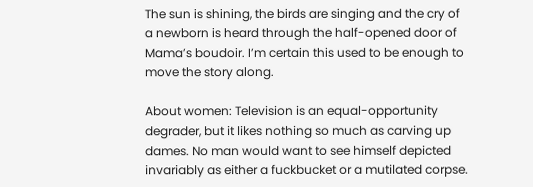The sun is shining, the birds are singing and the cry of a newborn is heard through the half-opened door of Mama’s boudoir. I’m certain this used to be enough to move the story along.

About women: Television is an equal-opportunity degrader, but it likes nothing so much as carving up dames. No man would want to see himself depicted invariably as either a fuckbucket or a mutilated corpse.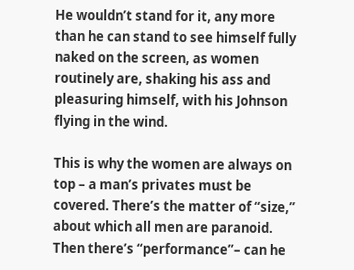He wouldn’t stand for it, any more than he can stand to see himself fully naked on the screen, as women routinely are, shaking his ass and pleasuring himself, with his Johnson flying in the wind.

This is why the women are always on top – a man’s privates must be covered. There’s the matter of “size,” about which all men are paranoid. Then there’s “performance”– can he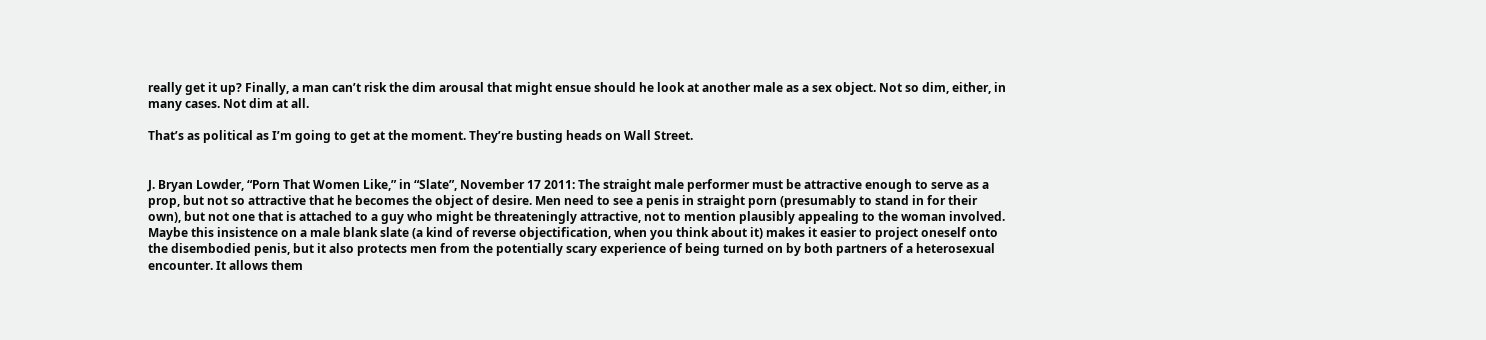really get it up? Finally, a man can’t risk the dim arousal that might ensue should he look at another male as a sex object. Not so dim, either, in many cases. Not dim at all.

That’s as political as I’m going to get at the moment. They’re busting heads on Wall Street.


J. Bryan Lowder, “Porn That Women Like,” in “Slate”, November 17 2011: The straight male performer must be attractive enough to serve as a prop, but not so attractive that he becomes the object of desire. Men need to see a penis in straight porn (presumably to stand in for their own), but not one that is attached to a guy who might be threateningly attractive, not to mention plausibly appealing to the woman involved. Maybe this insistence on a male blank slate (a kind of reverse objectification, when you think about it) makes it easier to project oneself onto the disembodied penis, but it also protects men from the potentially scary experience of being turned on by both partners of a heterosexual encounter. It allows them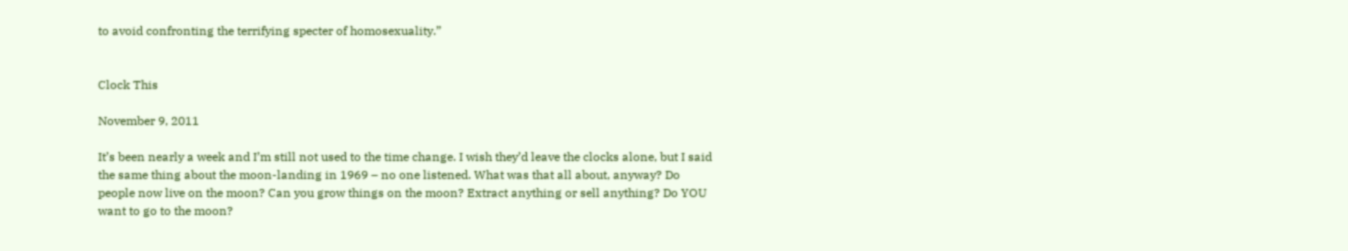to avoid confronting the terrifying specter of homosexuality.”


Clock This

November 9, 2011

It’s been nearly a week and I’m still not used to the time change. I wish they’d leave the clocks alone, but I said the same thing about the moon-landing in 1969 – no one listened. What was that all about, anyway? Do people now live on the moon? Can you grow things on the moon? Extract anything or sell anything? Do YOU want to go to the moon?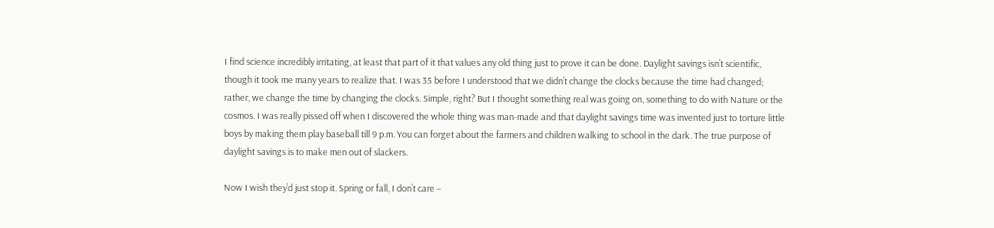I find science incredibly irritating, at least that part of it that values any old thing just to prove it can be done. Daylight savings isn’t scientific, though it took me many years to realize that. I was 35 before I understood that we didn’t change the clocks because the time had changed; rather, we change the time by changing the clocks. Simple, right? But I thought something real was going on, something to do with Nature or the cosmos. I was really pissed off when I discovered the whole thing was man-made and that daylight savings time was invented just to torture little boys by making them play baseball till 9 p.m. You can forget about the farmers and children walking to school in the dark. The true purpose of daylight savings is to make men out of slackers.

Now I wish they’d just stop it. Spring or fall, I don’t care –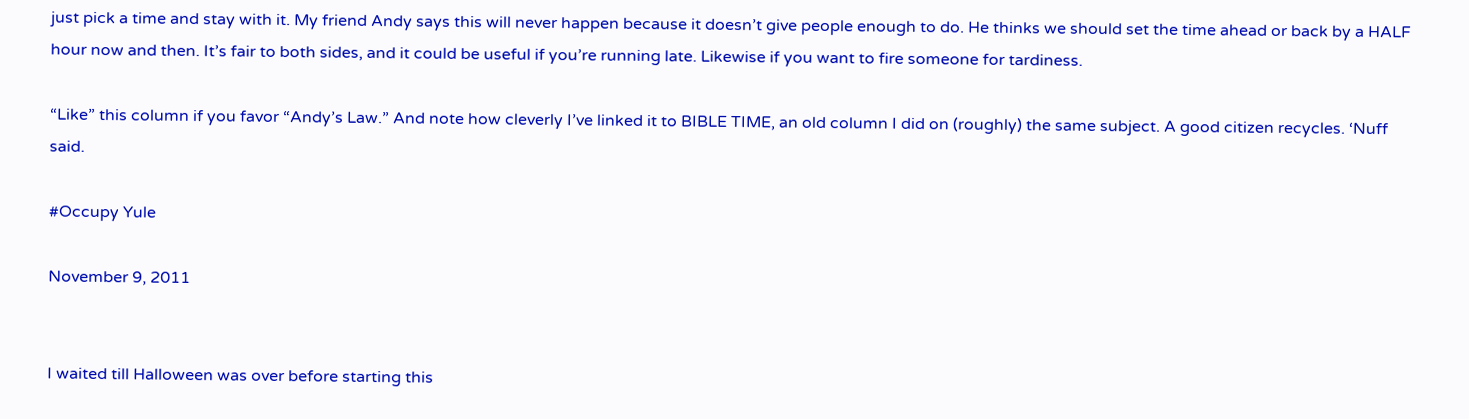just pick a time and stay with it. My friend Andy says this will never happen because it doesn’t give people enough to do. He thinks we should set the time ahead or back by a HALF hour now and then. It’s fair to both sides, and it could be useful if you’re running late. Likewise if you want to fire someone for tardiness.

“Like” this column if you favor “Andy’s Law.” And note how cleverly I’ve linked it to BIBLE TIME, an old column I did on (roughly) the same subject. A good citizen recycles. ‘Nuff said.

#Occupy Yule

November 9, 2011


I waited till Halloween was over before starting this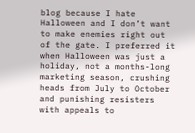blog because I hate Halloween and I don’t want to make enemies right out of the gate. I preferred it when Halloween was just a holiday, not a months-long marketing season, crushing heads from July to October and punishing resisters with appeals to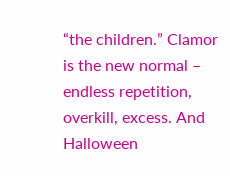“the children.” Clamor is the new normal – endless repetition, overkill, excess. And Halloween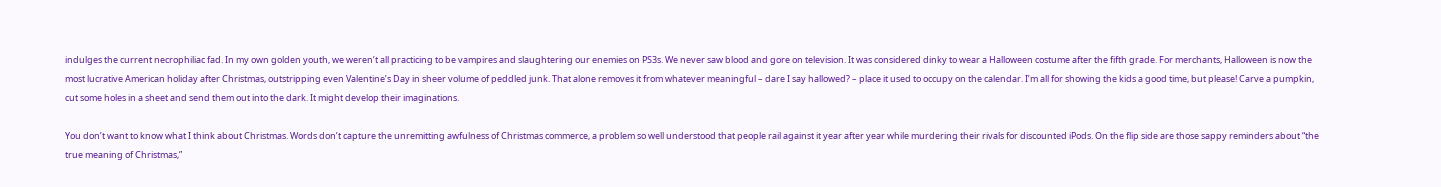indulges the current necrophiliac fad. In my own golden youth, we weren’t all practicing to be vampires and slaughtering our enemies on PS3s. We never saw blood and gore on television. It was considered dinky to wear a Halloween costume after the fifth grade. For merchants, Halloween is now the most lucrative American holiday after Christmas, outstripping even Valentine’s Day in sheer volume of peddled junk. That alone removes it from whatever meaningful – dare I say hallowed? – place it used to occupy on the calendar. I’m all for showing the kids a good time, but please! Carve a pumpkin, cut some holes in a sheet and send them out into the dark. It might develop their imaginations.

You don’t want to know what I think about Christmas. Words don’t capture the unremitting awfulness of Christmas commerce, a problem so well understood that people rail against it year after year while murdering their rivals for discounted iPods. On the flip side are those sappy reminders about “the true meaning of Christmas,”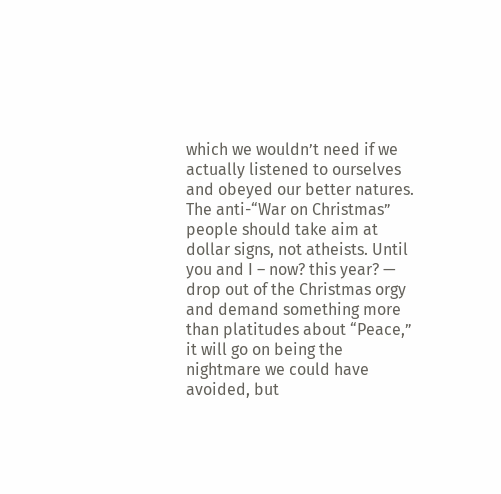which we wouldn’t need if we actually listened to ourselves and obeyed our better natures. The anti-“War on Christmas” people should take aim at dollar signs, not atheists. Until you and I – now? this year? — drop out of the Christmas orgy and demand something more than platitudes about “Peace,” it will go on being the nightmare we could have avoided, but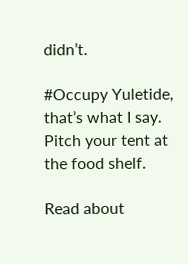didn’t.

#Occupy Yuletide, that’s what I say. Pitch your tent at the food shelf.

Read about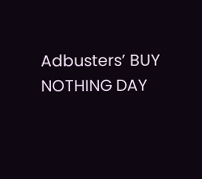Adbusters’ BUY NOTHING DAY